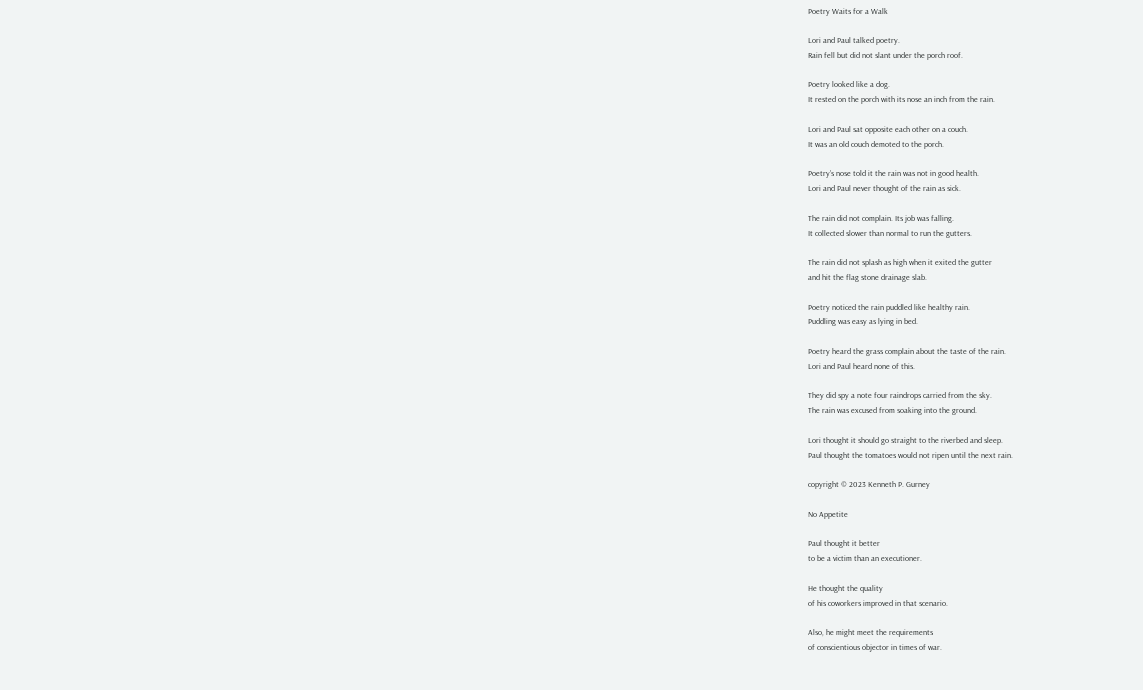Poetry Waits for a Walk

Lori and Paul talked poetry.
Rain fell but did not slant under the porch roof.

Poetry looked like a dog.
It rested on the porch with its nose an inch from the rain.

Lori and Paul sat opposite each other on a couch.
It was an old couch demoted to the porch.

Poetry’s nose told it the rain was not in good health.
Lori and Paul never thought of the rain as sick.

The rain did not complain. Its job was falling.
It collected slower than normal to run the gutters.

The rain did not splash as high when it exited the gutter
and hit the flag stone drainage slab.

Poetry noticed the rain puddled like healthy rain.
Puddling was easy as lying in bed.

Poetry heard the grass complain about the taste of the rain.
Lori and Paul heard none of this.

They did spy a note four raindrops carried from the sky.
The rain was excused from soaking into the ground.

Lori thought it should go straight to the riverbed and sleep.
Paul thought the tomatoes would not ripen until the next rain.

copyright © 2023 Kenneth P. Gurney

No Appetite

Paul thought it better
to be a victim than an executioner.

He thought the quality
of his coworkers improved in that scenario.

Also, he might meet the requirements
of conscientious objector in times of war.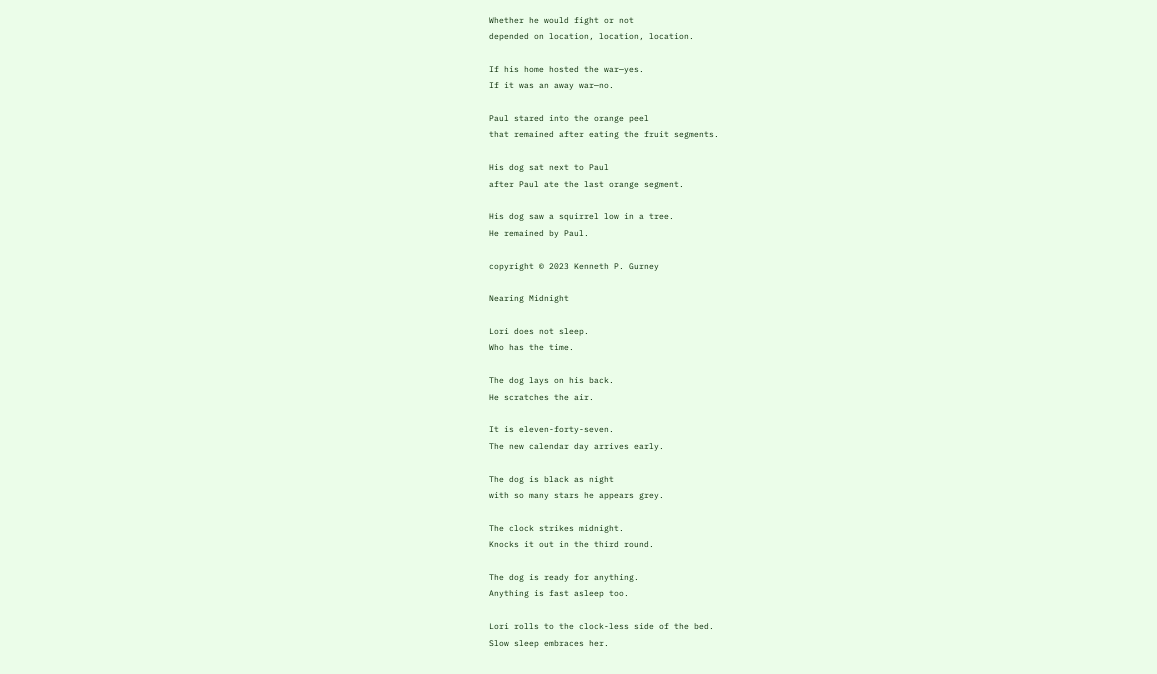Whether he would fight or not
depended on location, location, location.

If his home hosted the war—yes.
If it was an away war—no.

Paul stared into the orange peel
that remained after eating the fruit segments.

His dog sat next to Paul
after Paul ate the last orange segment.

His dog saw a squirrel low in a tree.
He remained by Paul.

copyright © 2023 Kenneth P. Gurney

Nearing Midnight

Lori does not sleep.
Who has the time.

The dog lays on his back.
He scratches the air.

It is eleven-forty-seven.
The new calendar day arrives early.

The dog is black as night
with so many stars he appears grey.

The clock strikes midnight.
Knocks it out in the third round.

The dog is ready for anything.
Anything is fast asleep too.

Lori rolls to the clock-less side of the bed.
Slow sleep embraces her.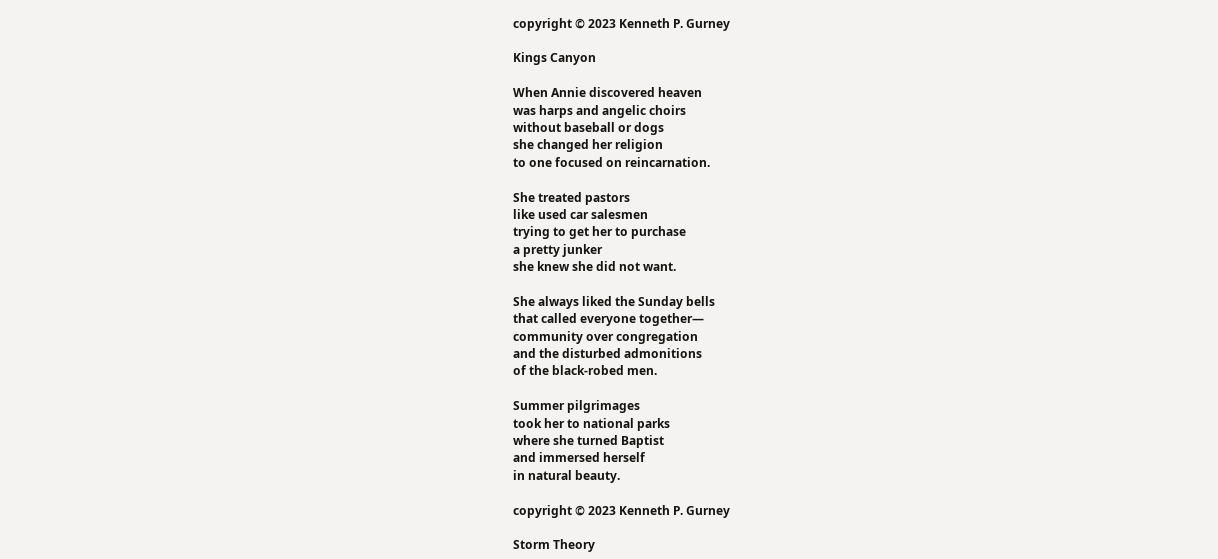copyright © 2023 Kenneth P. Gurney

Kings Canyon

When Annie discovered heaven
was harps and angelic choirs
without baseball or dogs
she changed her religion
to one focused on reincarnation.

She treated pastors
like used car salesmen
trying to get her to purchase
a pretty junker
she knew she did not want.

She always liked the Sunday bells
that called everyone together—
community over congregation
and the disturbed admonitions
of the black-robed men.

Summer pilgrimages
took her to national parks
where she turned Baptist
and immersed herself
in natural beauty.

copyright © 2023 Kenneth P. Gurney

Storm Theory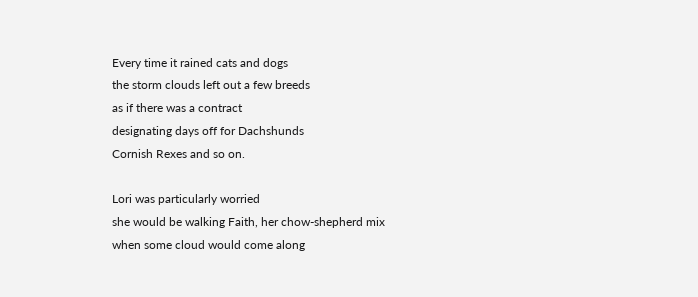Every time it rained cats and dogs
the storm clouds left out a few breeds
as if there was a contract
designating days off for Dachshunds
Cornish Rexes and so on.

Lori was particularly worried
she would be walking Faith, her chow-shepherd mix
when some cloud would come along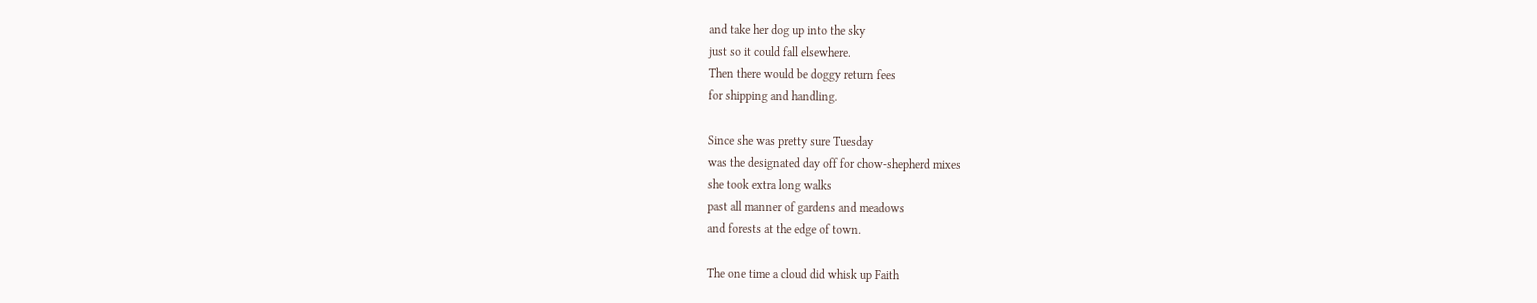and take her dog up into the sky
just so it could fall elsewhere.
Then there would be doggy return fees
for shipping and handling.

Since she was pretty sure Tuesday
was the designated day off for chow-shepherd mixes
she took extra long walks
past all manner of gardens and meadows
and forests at the edge of town.

The one time a cloud did whisk up Faith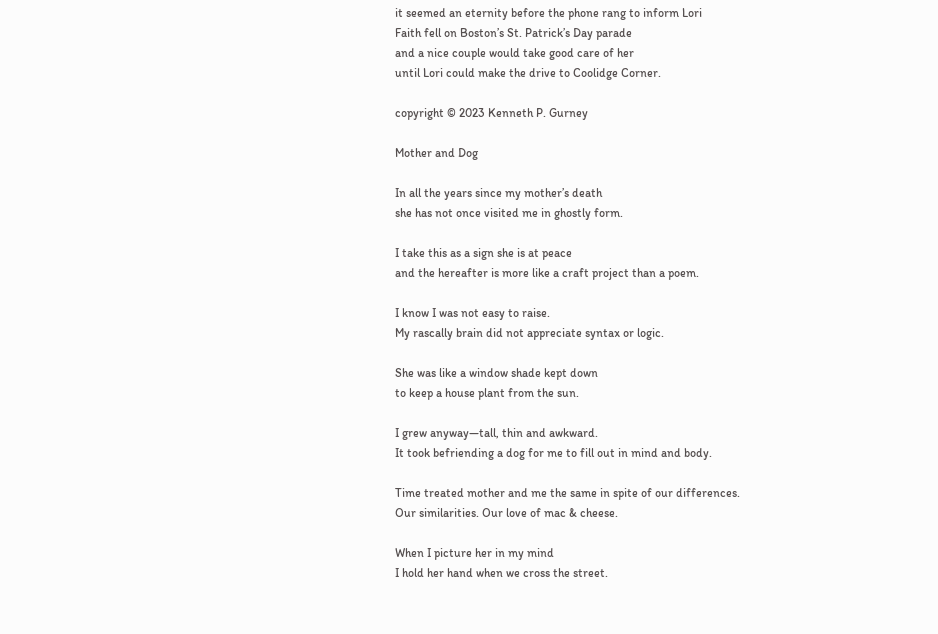it seemed an eternity before the phone rang to inform Lori
Faith fell on Boston’s St. Patrick’s Day parade
and a nice couple would take good care of her
until Lori could make the drive to Coolidge Corner.

copyright © 2023 Kenneth P. Gurney

Mother and Dog

In all the years since my mother’s death
she has not once visited me in ghostly form.

I take this as a sign she is at peace
and the hereafter is more like a craft project than a poem.

I know I was not easy to raise.
My rascally brain did not appreciate syntax or logic.

She was like a window shade kept down
to keep a house plant from the sun.

I grew anyway—tall, thin and awkward.
It took befriending a dog for me to fill out in mind and body.

Time treated mother and me the same in spite of our differences.
Our similarities. Our love of mac & cheese.

When I picture her in my mind
I hold her hand when we cross the street.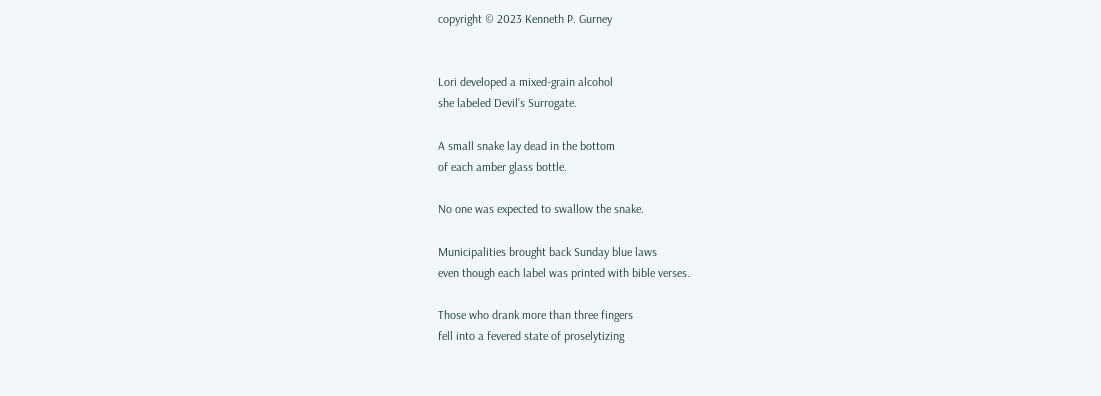copyright © 2023 Kenneth P. Gurney


Lori developed a mixed-grain alcohol
she labeled Devil’s Surrogate.

A small snake lay dead in the bottom
of each amber glass bottle.

No one was expected to swallow the snake.

Municipalities brought back Sunday blue laws
even though each label was printed with bible verses.

Those who drank more than three fingers
fell into a fevered state of proselytizing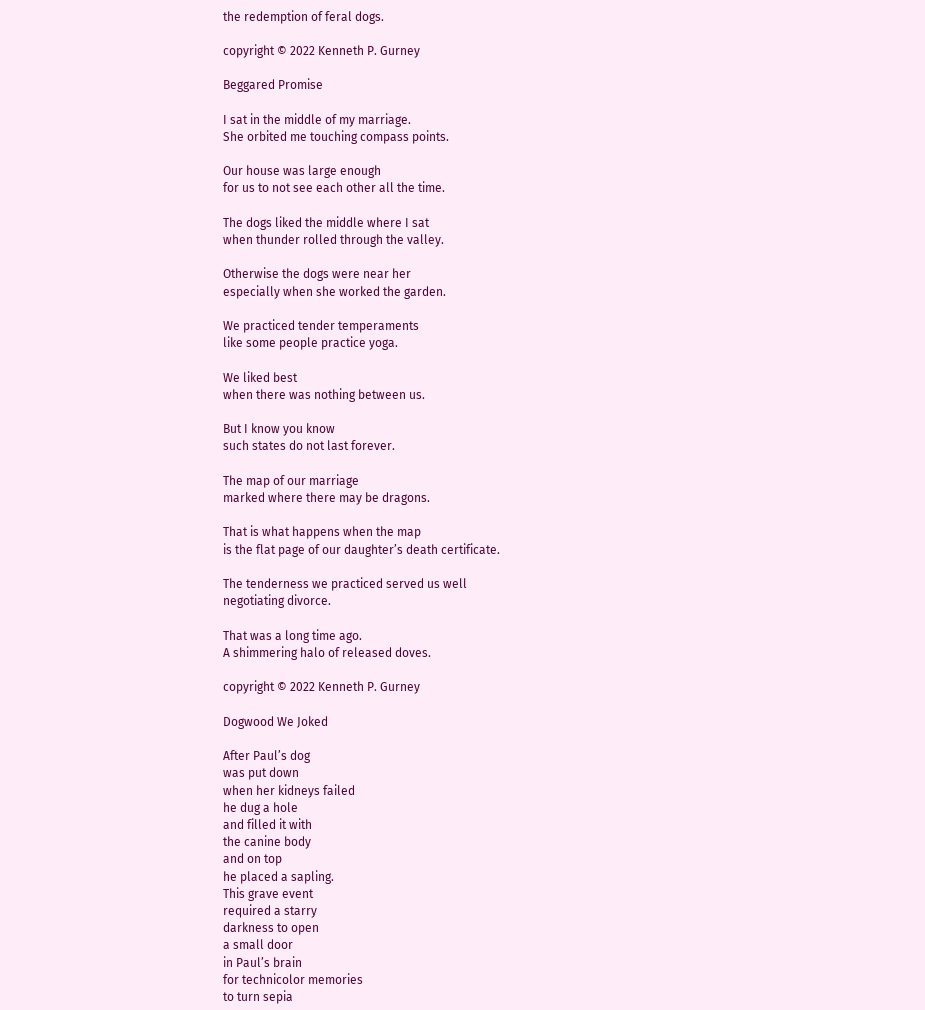the redemption of feral dogs.

copyright © 2022 Kenneth P. Gurney

Beggared Promise

I sat in the middle of my marriage.
She orbited me touching compass points.

Our house was large enough
for us to not see each other all the time.

The dogs liked the middle where I sat
when thunder rolled through the valley.

Otherwise the dogs were near her
especially when she worked the garden.

We practiced tender temperaments
like some people practice yoga.

We liked best
when there was nothing between us.

But I know you know
such states do not last forever.

The map of our marriage
marked where there may be dragons.

That is what happens when the map
is the flat page of our daughter’s death certificate.

The tenderness we practiced served us well
negotiating divorce.

That was a long time ago.
A shimmering halo of released doves.

copyright © 2022 Kenneth P. Gurney

Dogwood We Joked

After Paul’s dog
was put down
when her kidneys failed
he dug a hole
and filled it with
the canine body
and on top
he placed a sapling.
This grave event
required a starry
darkness to open
a small door
in Paul’s brain
for technicolor memories
to turn sepia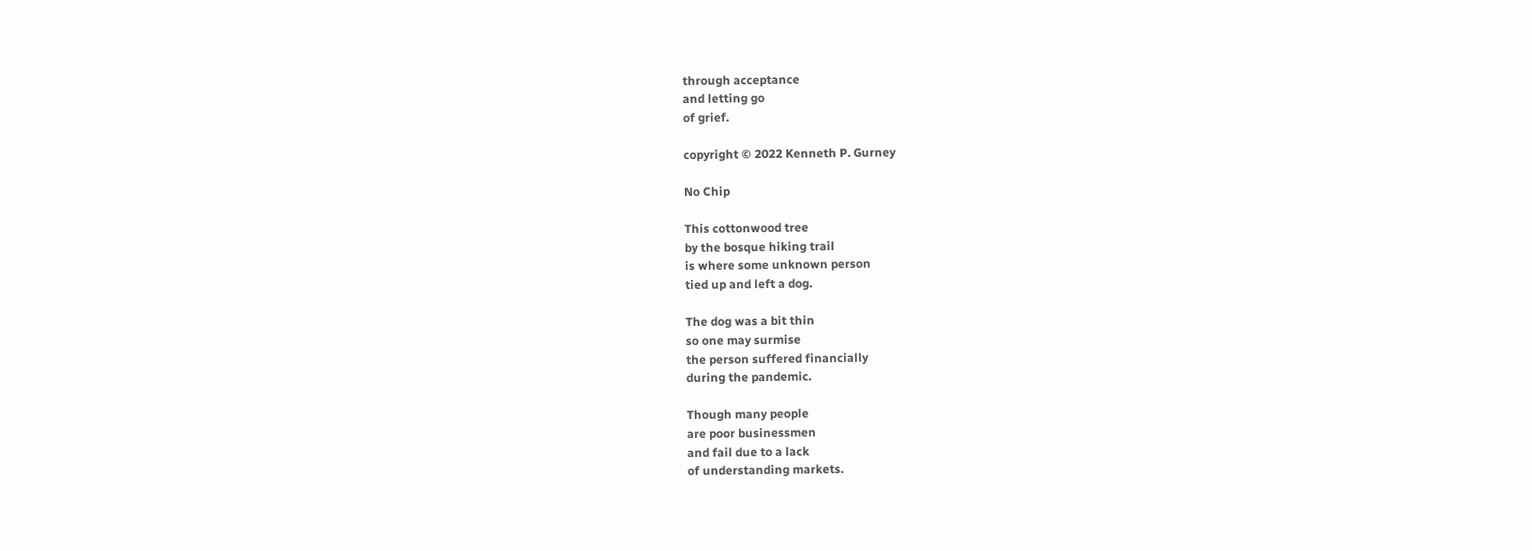through acceptance
and letting go
of grief.

copyright © 2022 Kenneth P. Gurney

No Chip

This cottonwood tree
by the bosque hiking trail
is where some unknown person
tied up and left a dog.

The dog was a bit thin
so one may surmise
the person suffered financially
during the pandemic.

Though many people
are poor businessmen
and fail due to a lack
of understanding markets.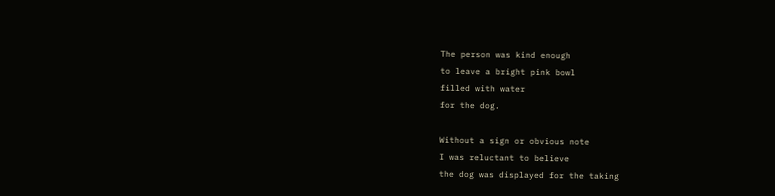The person was kind enough
to leave a bright pink bowl
filled with water
for the dog.

Without a sign or obvious note
I was reluctant to believe
the dog was displayed for the taking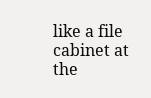like a file cabinet at the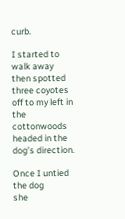curb.

I started to walk away
then spotted three coyotes
off to my left in the cottonwoods
headed in the dog’s direction.

Once I untied the dog
she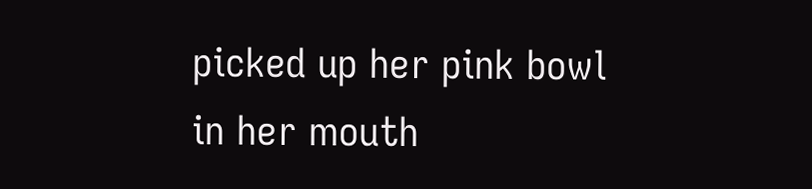picked up her pink bowl
in her mouth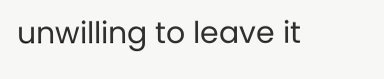unwilling to leave it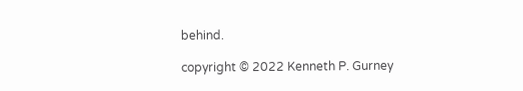behind.

copyright © 2022 Kenneth P. Gurney